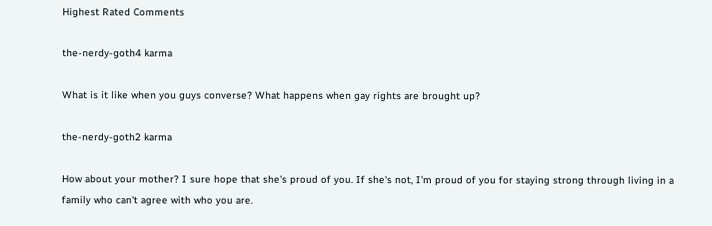Highest Rated Comments

the-nerdy-goth4 karma

What is it like when you guys converse? What happens when gay rights are brought up?

the-nerdy-goth2 karma

How about your mother? I sure hope that she's proud of you. If she's not, I'm proud of you for staying strong through living in a family who can't agree with who you are.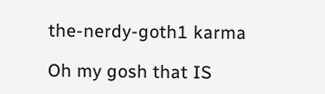the-nerdy-goth1 karma

Oh my gosh that IS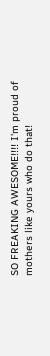SO FREAKING AWESOME!!!! I'm proud of mothers like yours who do that!